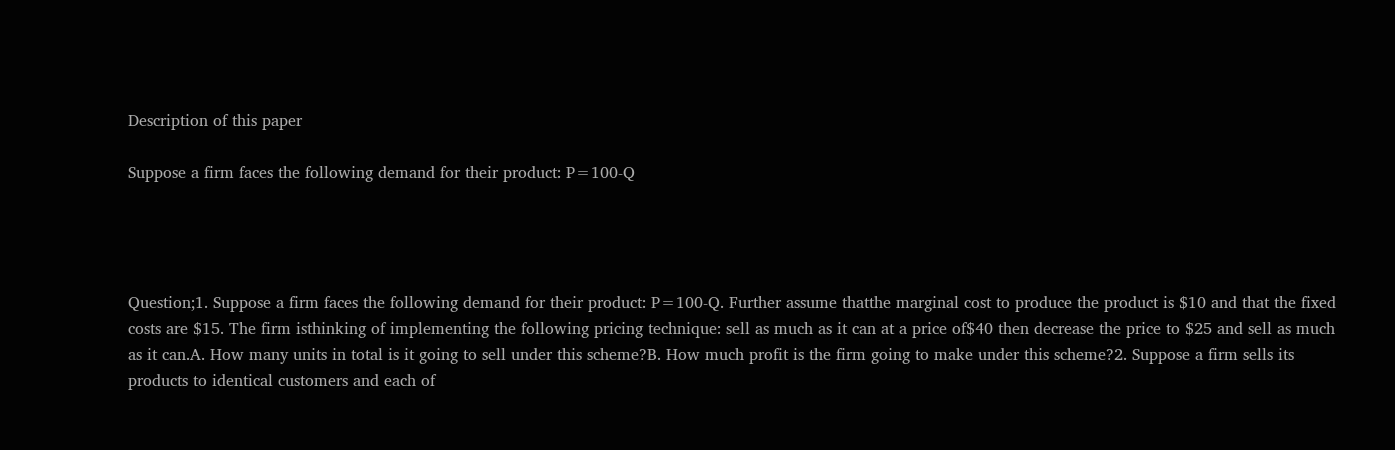Description of this paper

Suppose a firm faces the following demand for their product: P=100-Q




Question;1. Suppose a firm faces the following demand for their product: P=100-Q. Further assume thatthe marginal cost to produce the product is $10 and that the fixed costs are $15. The firm isthinking of implementing the following pricing technique: sell as much as it can at a price of$40 then decrease the price to $25 and sell as much as it can.A. How many units in total is it going to sell under this scheme?B. How much profit is the firm going to make under this scheme?2. Suppose a firm sells its products to identical customers and each of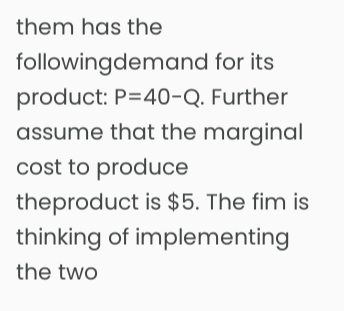them has the followingdemand for its product: P=40-Q. Further assume that the marginal cost to produce theproduct is $5. The fim is thinking of implementing the two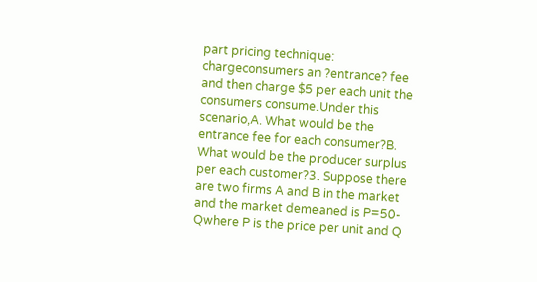part pricing technique: chargeconsumers an ?entrance? fee and then charge $5 per each unit the consumers consume.Under this scenario,A. What would be the entrance fee for each consumer?B. What would be the producer surplus per each customer?3. Suppose there are two firms A and B in the market and the market demeaned is P=50-Qwhere P is the price per unit and Q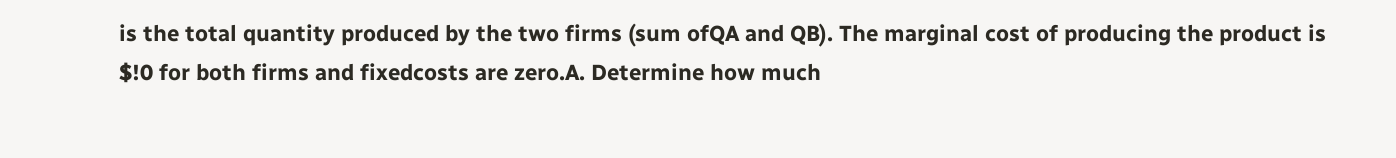is the total quantity produced by the two firms (sum ofQA and QB). The marginal cost of producing the product is $!0 for both firms and fixedcosts are zero.A. Determine how much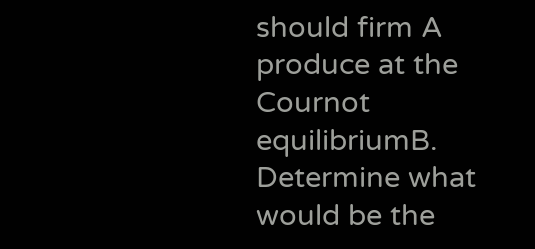should firm A produce at the Cournot equilibriumB. Determine what would be the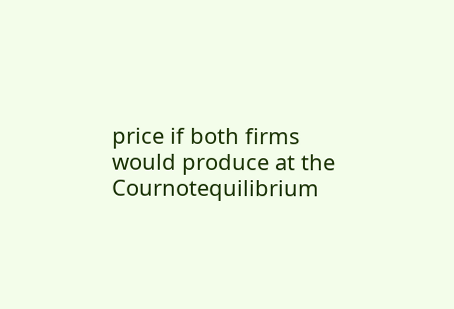price if both firms would produce at the Cournotequilibrium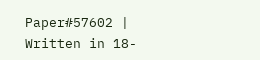Paper#57602 | Written in 18-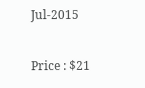Jul-2015

Price : $21